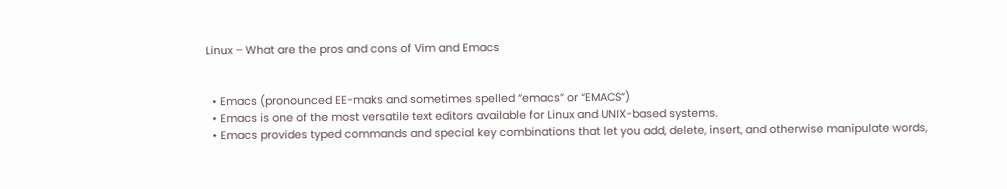Linux – What are the pros and cons of Vim and Emacs


  • Emacs (pronounced EE-maks and sometimes spelled “emacs” or “EMACS”)
  • Emacs is one of the most versatile text editors available for Linux and UNIX-based systems.
  • Emacs provides typed commands and special key combinations that let you add, delete, insert, and otherwise manipulate words,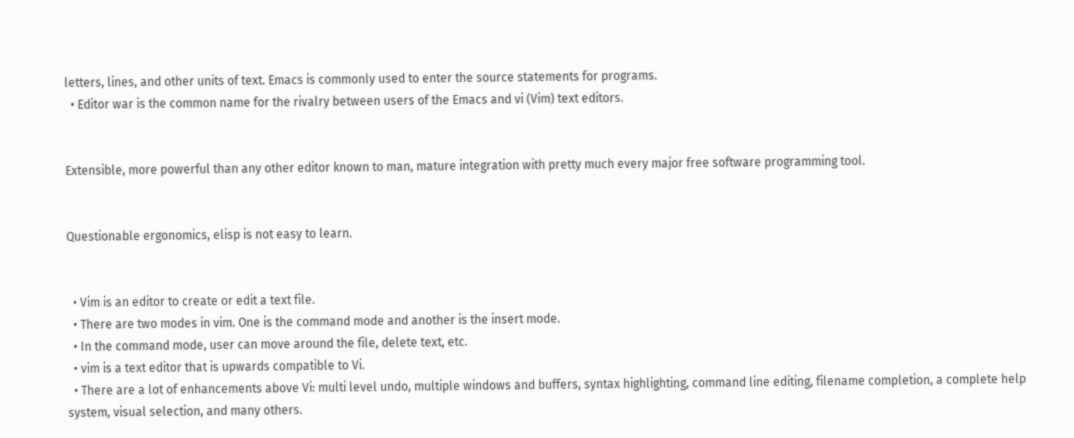letters, lines, and other units of text. Emacs is commonly used to enter the source statements for programs.
  • Editor war is the common name for the rivalry between users of the Emacs and vi (Vim) text editors.


Extensible, more powerful than any other editor known to man, mature integration with pretty much every major free software programming tool.


Questionable ergonomics, elisp is not easy to learn.


  • Vim is an editor to create or edit a text file.
  • There are two modes in vim. One is the command mode and another is the insert mode.
  • In the command mode, user can move around the file, delete text, etc.
  • vim is a text editor that is upwards compatible to Vi.
  • There are a lot of enhancements above Vi: multi level undo, multiple windows and buffers, syntax highlighting, command line editing, filename completion, a complete help system, visual selection, and many others.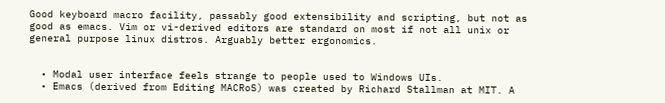Good keyboard macro facility, passably good extensibility and scripting, but not as good as emacs. Vim or vi-derived editors are standard on most if not all unix or general purpose linux distros. Arguably better ergonomics.


  • Modal user interface feels strange to people used to Windows UIs.
  • Emacs (derived from Editing MACRoS) was created by Richard Stallman at MIT. A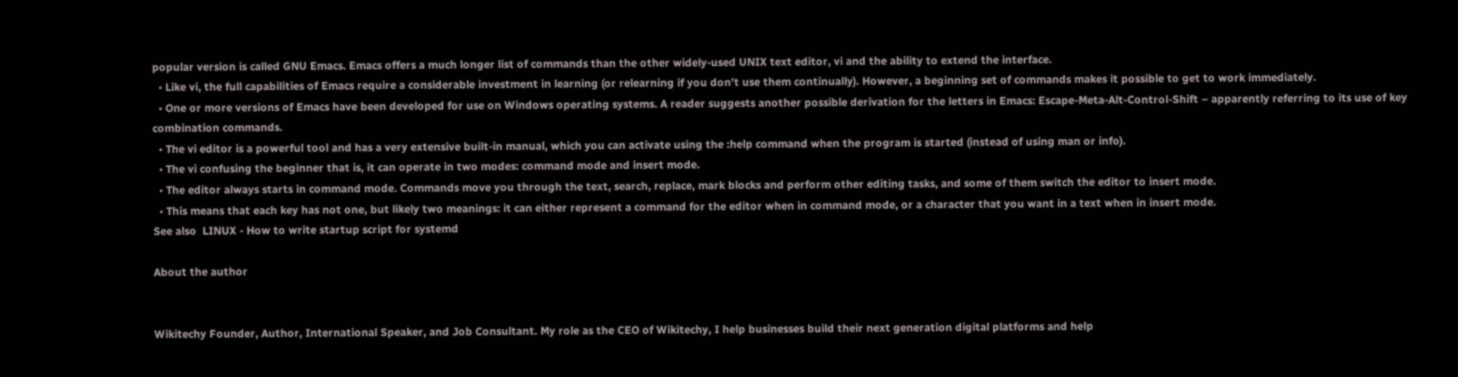popular version is called GNU Emacs. Emacs offers a much longer list of commands than the other widely-used UNIX text editor, vi and the ability to extend the interface.
  • Like vi, the full capabilities of Emacs require a considerable investment in learning (or relearning if you don’t use them continually). However, a beginning set of commands makes it possible to get to work immediately.
  • One or more versions of Emacs have been developed for use on Windows operating systems. A reader suggests another possible derivation for the letters in Emacs: Escape-Meta-Alt-Control-Shift – apparently referring to its use of key combination commands.
  • The vi editor is a powerful tool and has a very extensive built-in manual, which you can activate using the :help command when the program is started (instead of using man or info).
  • The vi confusing the beginner that is, it can operate in two modes: command mode and insert mode.
  • The editor always starts in command mode. Commands move you through the text, search, replace, mark blocks and perform other editing tasks, and some of them switch the editor to insert mode.
  • This means that each key has not one, but likely two meanings: it can either represent a command for the editor when in command mode, or a character that you want in a text when in insert mode.
See also  LINUX - How to write startup script for systemd

About the author


Wikitechy Founder, Author, International Speaker, and Job Consultant. My role as the CEO of Wikitechy, I help businesses build their next generation digital platforms and help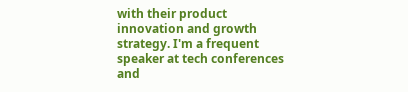with their product innovation and growth strategy. I'm a frequent speaker at tech conferences and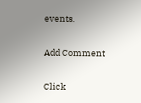events.

Add Comment

Click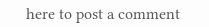here to post a comment